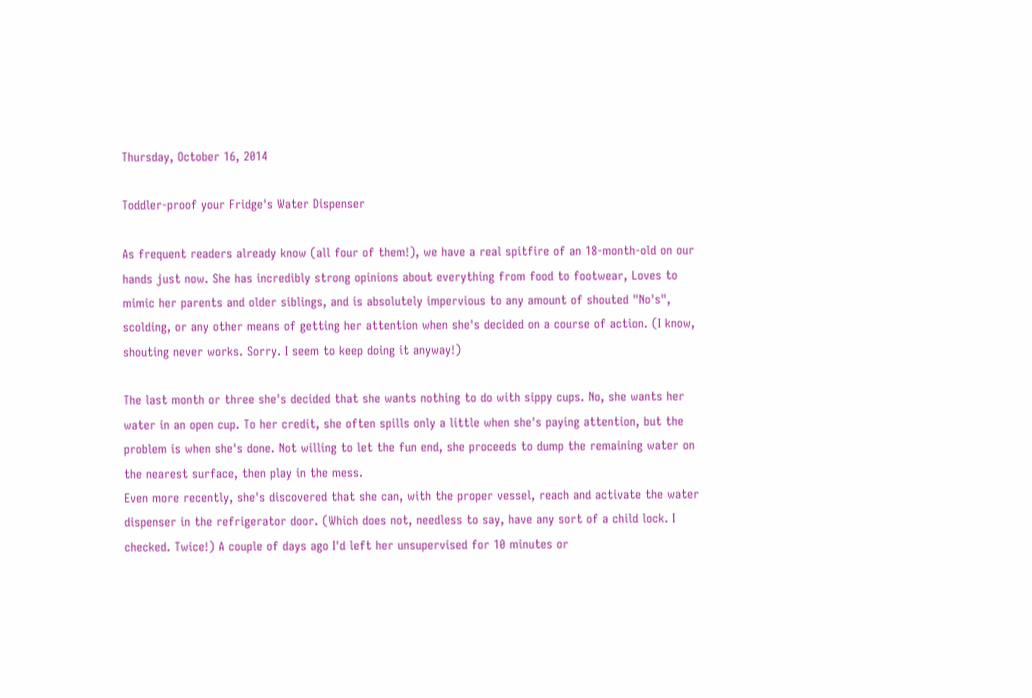Thursday, October 16, 2014

Toddler-proof your Fridge's Water Dispenser

As frequent readers already know (all four of them!), we have a real spitfire of an 18-month-old on our hands just now. She has incredibly strong opinions about everything from food to footwear, Loves to mimic her parents and older siblings, and is absolutely impervious to any amount of shouted "No's", scolding, or any other means of getting her attention when she's decided on a course of action. (I know, shouting never works. Sorry. I seem to keep doing it anyway!)

The last month or three she's decided that she wants nothing to do with sippy cups. No, she wants her water in an open cup. To her credit, she often spills only a little when she's paying attention, but the problem is when she's done. Not willing to let the fun end, she proceeds to dump the remaining water on the nearest surface, then play in the mess.
Even more recently, she's discovered that she can, with the proper vessel, reach and activate the water dispenser in the refrigerator door. (Which does not, needless to say, have any sort of a child lock. I checked. Twice!) A couple of days ago I'd left her unsupervised for 10 minutes or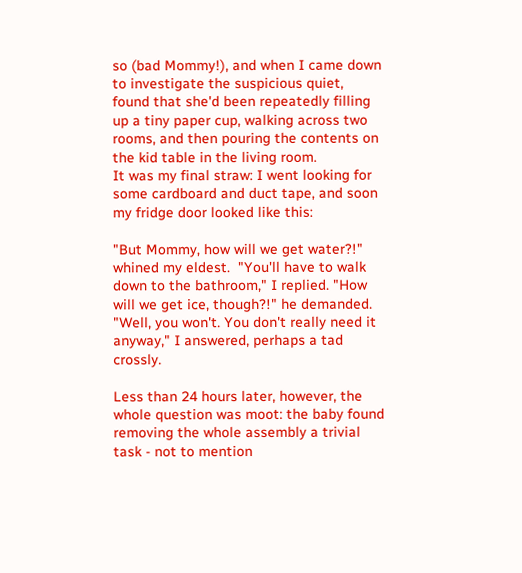so (bad Mommy!), and when I came down to investigate the suspicious quiet, found that she'd been repeatedly filling up a tiny paper cup, walking across two rooms, and then pouring the contents on the kid table in the living room.
It was my final straw: I went looking for some cardboard and duct tape, and soon my fridge door looked like this:

"But Mommy, how will we get water?!" whined my eldest.  "You'll have to walk down to the bathroom," I replied. "How will we get ice, though?!" he demanded. "Well, you won't. You don't really need it anyway," I answered, perhaps a tad crossly.

Less than 24 hours later, however, the whole question was moot: the baby found removing the whole assembly a trivial task - not to mention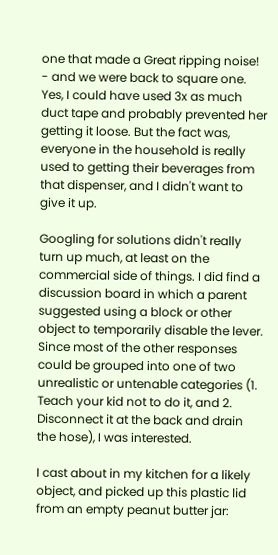one that made a Great ripping noise! - and we were back to square one.
Yes, I could have used 3x as much duct tape and probably prevented her getting it loose. But the fact was, everyone in the household is really used to getting their beverages from that dispenser, and I didn't want to give it up.

Googling for solutions didn't really turn up much, at least on the commercial side of things. I did find a discussion board in which a parent suggested using a block or other object to temporarily disable the lever.  Since most of the other responses could be grouped into one of two unrealistic or untenable categories (1. Teach your kid not to do it, and 2. Disconnect it at the back and drain the hose), I was interested.

I cast about in my kitchen for a likely object, and picked up this plastic lid from an empty peanut butter jar: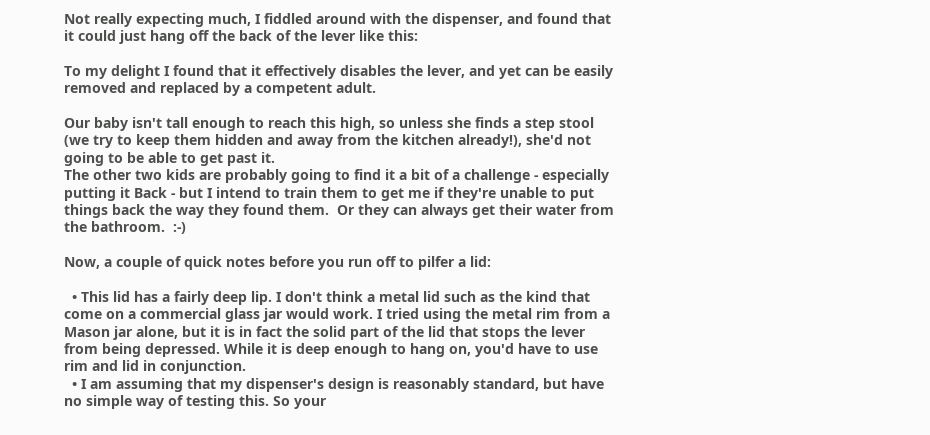Not really expecting much, I fiddled around with the dispenser, and found that it could just hang off the back of the lever like this:

To my delight I found that it effectively disables the lever, and yet can be easily removed and replaced by a competent adult.

Our baby isn't tall enough to reach this high, so unless she finds a step stool (we try to keep them hidden and away from the kitchen already!), she'd not going to be able to get past it.
The other two kids are probably going to find it a bit of a challenge - especially putting it Back - but I intend to train them to get me if they're unable to put things back the way they found them.  Or they can always get their water from the bathroom.  :-)

Now, a couple of quick notes before you run off to pilfer a lid:

  • This lid has a fairly deep lip. I don't think a metal lid such as the kind that come on a commercial glass jar would work. I tried using the metal rim from a Mason jar alone, but it is in fact the solid part of the lid that stops the lever from being depressed. While it is deep enough to hang on, you'd have to use rim and lid in conjunction.
  • I am assuming that my dispenser's design is reasonably standard, but have no simple way of testing this. So your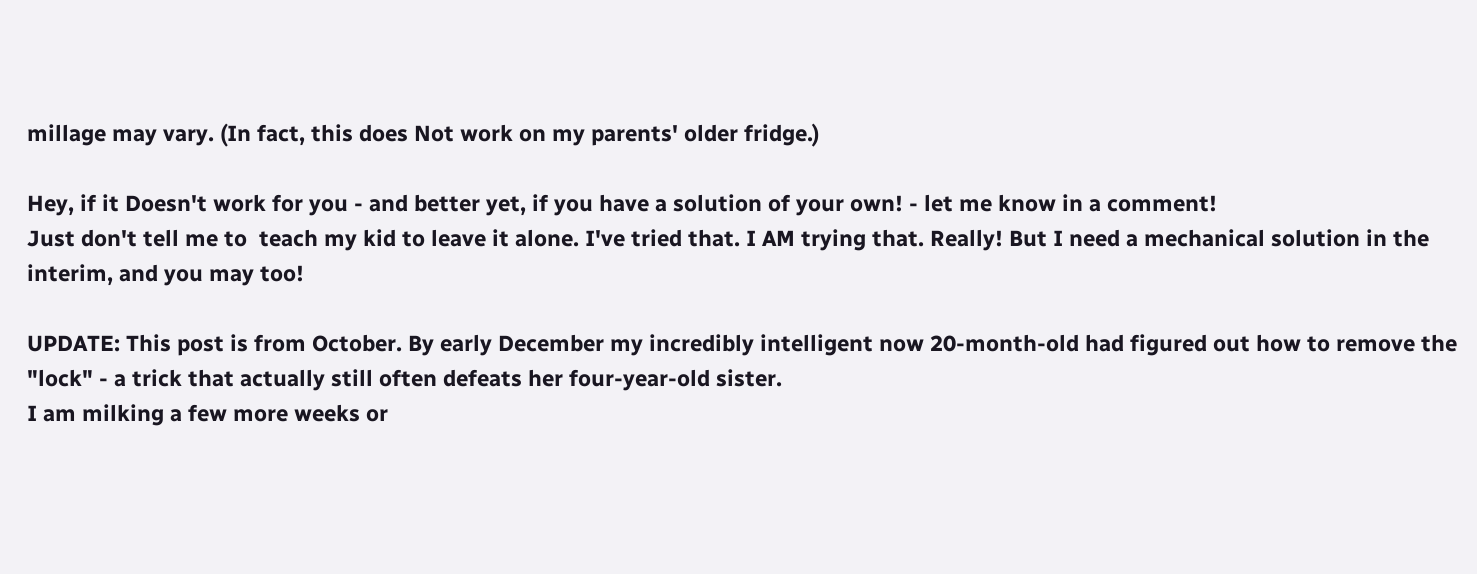millage may vary. (In fact, this does Not work on my parents' older fridge.)

Hey, if it Doesn't work for you - and better yet, if you have a solution of your own! - let me know in a comment!
Just don't tell me to  teach my kid to leave it alone. I've tried that. I AM trying that. Really! But I need a mechanical solution in the interim, and you may too!

UPDATE: This post is from October. By early December my incredibly intelligent now 20-month-old had figured out how to remove the "lock" - a trick that actually still often defeats her four-year-old sister.
I am milking a few more weeks or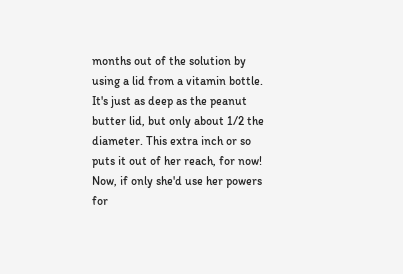months out of the solution by using a lid from a vitamin bottle. It's just as deep as the peanut butter lid, but only about 1/2 the diameter. This extra inch or so puts it out of her reach, for now!
Now, if only she'd use her powers for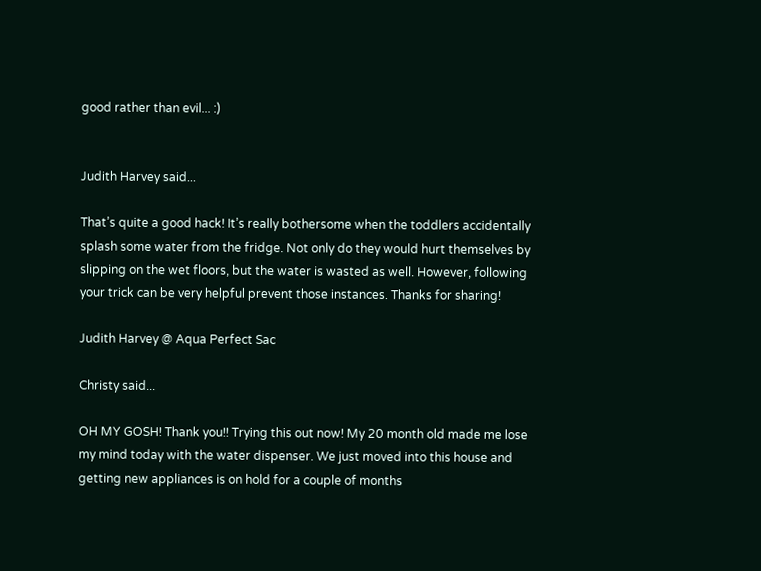good rather than evil... :)


Judith Harvey said...

That’s quite a good hack! It’s really bothersome when the toddlers accidentally splash some water from the fridge. Not only do they would hurt themselves by slipping on the wet floors, but the water is wasted as well. However, following your trick can be very helpful prevent those instances. Thanks for sharing!

Judith Harvey @ Aqua Perfect Sac

Christy said...

OH MY GOSH! Thank you!! Trying this out now! My 20 month old made me lose my mind today with the water dispenser. We just moved into this house and getting new appliances is on hold for a couple of months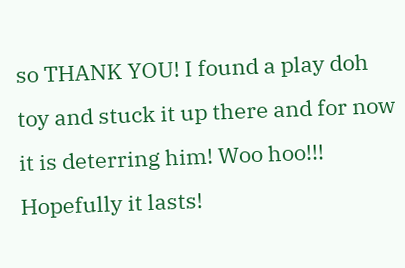so THANK YOU! I found a play doh toy and stuck it up there and for now it is deterring him! Woo hoo!!! Hopefully it lasts!